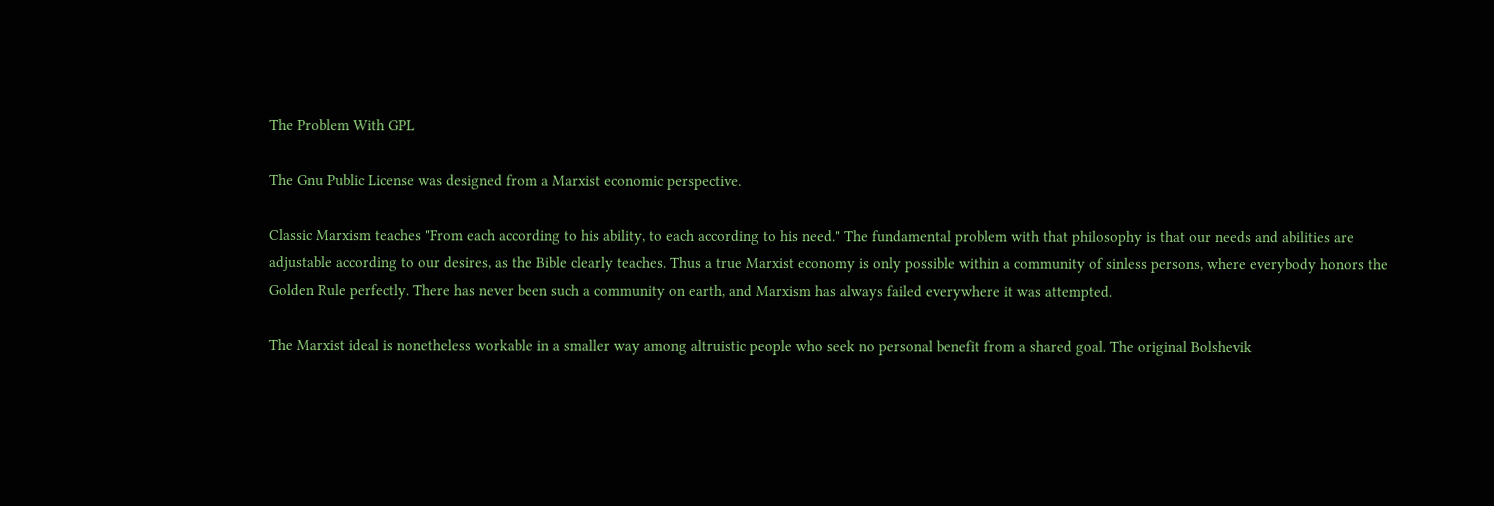The Problem With GPL

The Gnu Public License was designed from a Marxist economic perspective.

Classic Marxism teaches "From each according to his ability, to each according to his need." The fundamental problem with that philosophy is that our needs and abilities are adjustable according to our desires, as the Bible clearly teaches. Thus a true Marxist economy is only possible within a community of sinless persons, where everybody honors the Golden Rule perfectly. There has never been such a community on earth, and Marxism has always failed everywhere it was attempted.

The Marxist ideal is nonetheless workable in a smaller way among altruistic people who seek no personal benefit from a shared goal. The original Bolshevik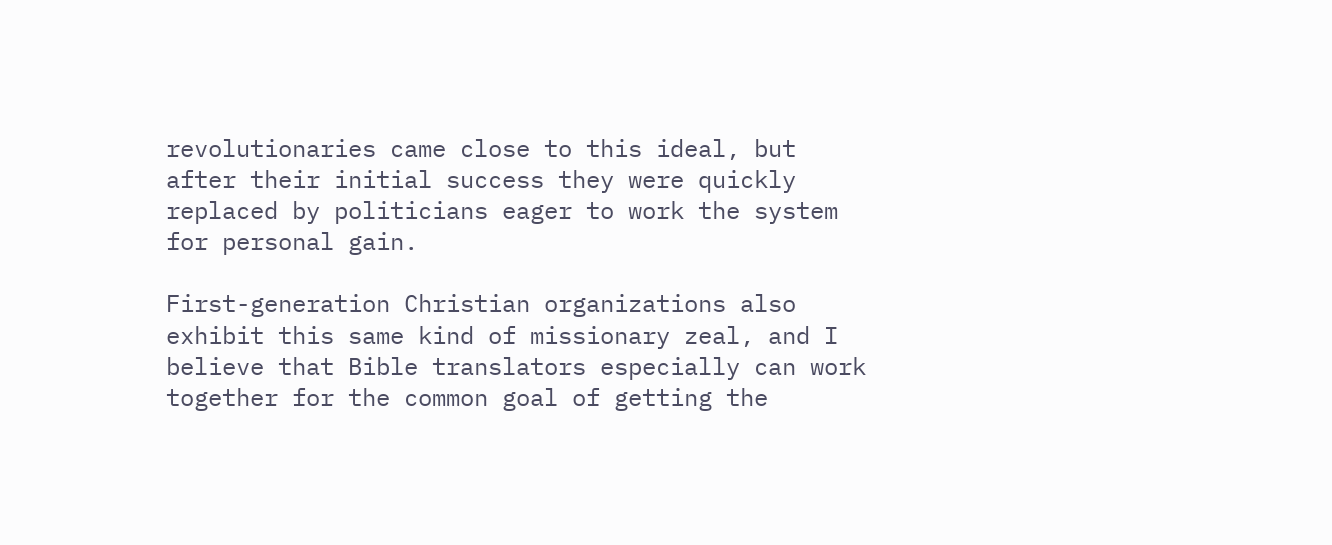revolutionaries came close to this ideal, but after their initial success they were quickly replaced by politicians eager to work the system for personal gain.

First-generation Christian organizations also exhibit this same kind of missionary zeal, and I believe that Bible translators especially can work together for the common goal of getting the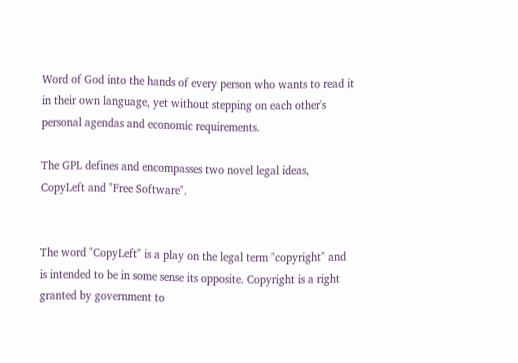Word of God into the hands of every person who wants to read it in their own language, yet without stepping on each other's personal agendas and economic requirements.

The GPL defines and encompasses two novel legal ideas, CopyLeft and "Free Software".


The word "CopyLeft" is a play on the legal term "copyright" and is intended to be in some sense its opposite. Copyright is a right granted by government to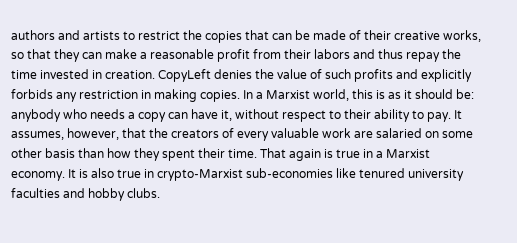authors and artists to restrict the copies that can be made of their creative works, so that they can make a reasonable profit from their labors and thus repay the time invested in creation. CopyLeft denies the value of such profits and explicitly forbids any restriction in making copies. In a Marxist world, this is as it should be: anybody who needs a copy can have it, without respect to their ability to pay. It assumes, however, that the creators of every valuable work are salaried on some other basis than how they spent their time. That again is true in a Marxist economy. It is also true in crypto-Marxist sub-economies like tenured university faculties and hobby clubs.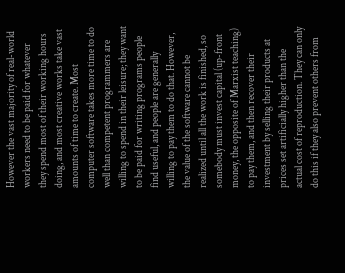However the vast majority of real-world workers need to be paid for whatever they spend most of their working hours doing, and most creative works take vast amounts of time to create. Most computer software takes more time to do well than competent programmers are willing to spend in their leisure; they want to be paid for writing programs people find useful, and people are generally willing to pay them to do that. However, the value of the software cannot be realized until all the work is finished, so somebody must invest capital (up-front money, the opposite of Marxist teaching) to pay them, and then recover their investment by selling their products at prices set artificially higher than the actual cost of reproduction. They can only do this if they also prevent others from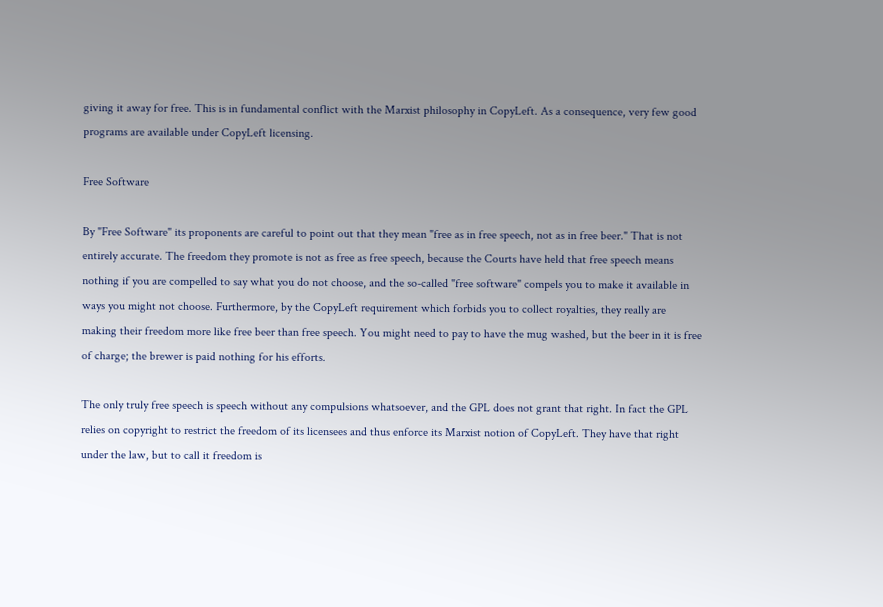giving it away for free. This is in fundamental conflict with the Marxist philosophy in CopyLeft. As a consequence, very few good programs are available under CopyLeft licensing.

Free Software

By "Free Software" its proponents are careful to point out that they mean "free as in free speech, not as in free beer." That is not entirely accurate. The freedom they promote is not as free as free speech, because the Courts have held that free speech means nothing if you are compelled to say what you do not choose, and the so-called "free software" compels you to make it available in ways you might not choose. Furthermore, by the CopyLeft requirement which forbids you to collect royalties, they really are making their freedom more like free beer than free speech. You might need to pay to have the mug washed, but the beer in it is free of charge; the brewer is paid nothing for his efforts.

The only truly free speech is speech without any compulsions whatsoever, and the GPL does not grant that right. In fact the GPL relies on copyright to restrict the freedom of its licensees and thus enforce its Marxist notion of CopyLeft. They have that right under the law, but to call it freedom is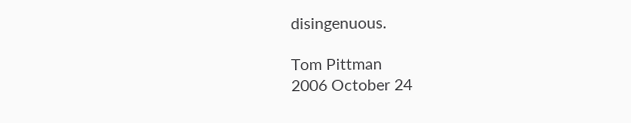disingenuous.

Tom Pittman
2006 October 24